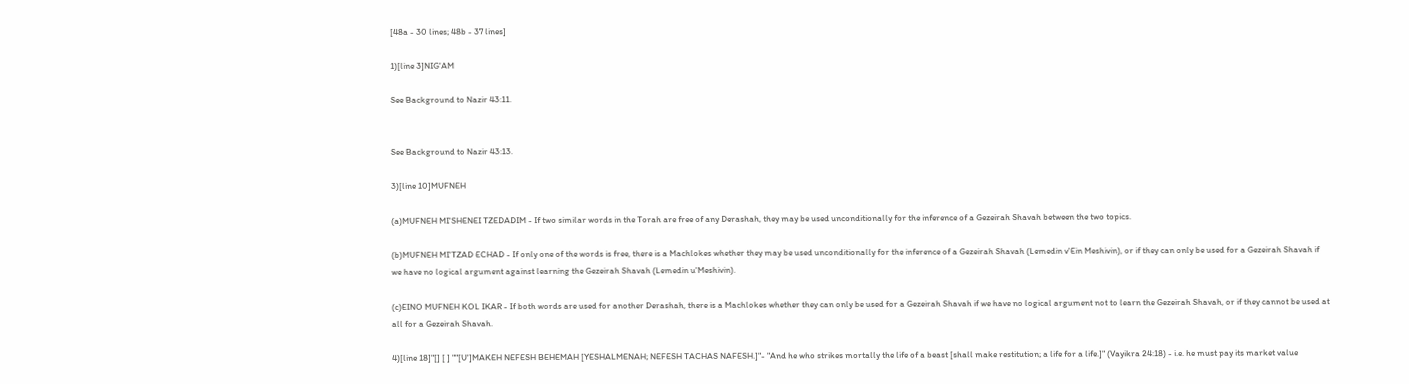[48a - 30 lines; 48b - 37 lines]

1)[line 3]NIG'AM

See Background to Nazir 43:11.


See Background to Nazir 43:13.

3)[line 10]MUFNEH

(a)MUFNEH MI'SHENEI TZEDADIM - If two similar words in the Torah are free of any Derashah, they may be used unconditionally for the inference of a Gezeirah Shavah between the two topics.

(b)MUFNEH MI'TZAD ECHAD - If only one of the words is free, there is a Machlokes whether they may be used unconditionally for the inference of a Gezeirah Shavah (Lemedin v'Ein Meshivin), or if they can only be used for a Gezeirah Shavah if we have no logical argument against learning the Gezeirah Shavah (Lemedin u'Meshivin).

(c)EINO MUFNEH KOL IKAR - If both words are used for another Derashah, there is a Machlokes whether they can only be used for a Gezeirah Shavah if we have no logical argument not to learn the Gezeirah Shavah, or if they cannot be used at all for a Gezeirah Shavah.

4)[line 18]"[] [ ] ""[U']MAKEH NEFESH BEHEMAH [YESHALMENAH; NEFESH TACHAS NAFESH.]"- "And he who strikes mortally the life of a beast [shall make restitution; a life for a life.]" (Vayikra 24:18) - i.e. he must pay its market value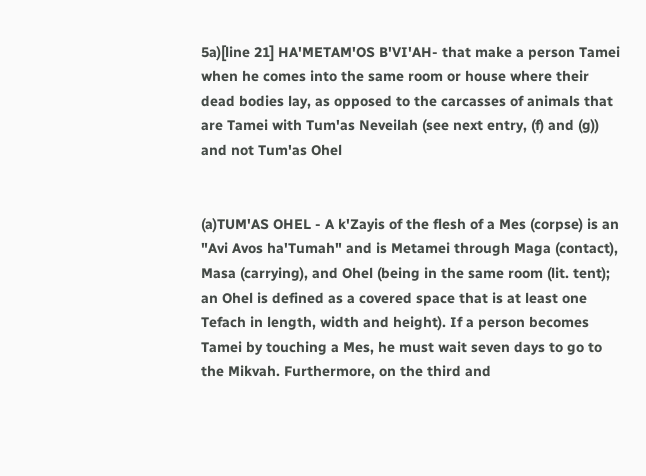5a)[line 21] HA'METAM'OS B'VI'AH- that make a person Tamei when he comes into the same room or house where their dead bodies lay, as opposed to the carcasses of animals that are Tamei with Tum'as Neveilah (see next entry, (f) and (g)) and not Tum'as Ohel


(a)TUM'AS OHEL - A k'Zayis of the flesh of a Mes (corpse) is an "Avi Avos ha'Tumah" and is Metamei through Maga (contact), Masa (carrying), and Ohel (being in the same room (lit. tent); an Ohel is defined as a covered space that is at least one Tefach in length, width and height). If a person becomes Tamei by touching a Mes, he must wait seven days to go to the Mikvah. Furthermore, on the third and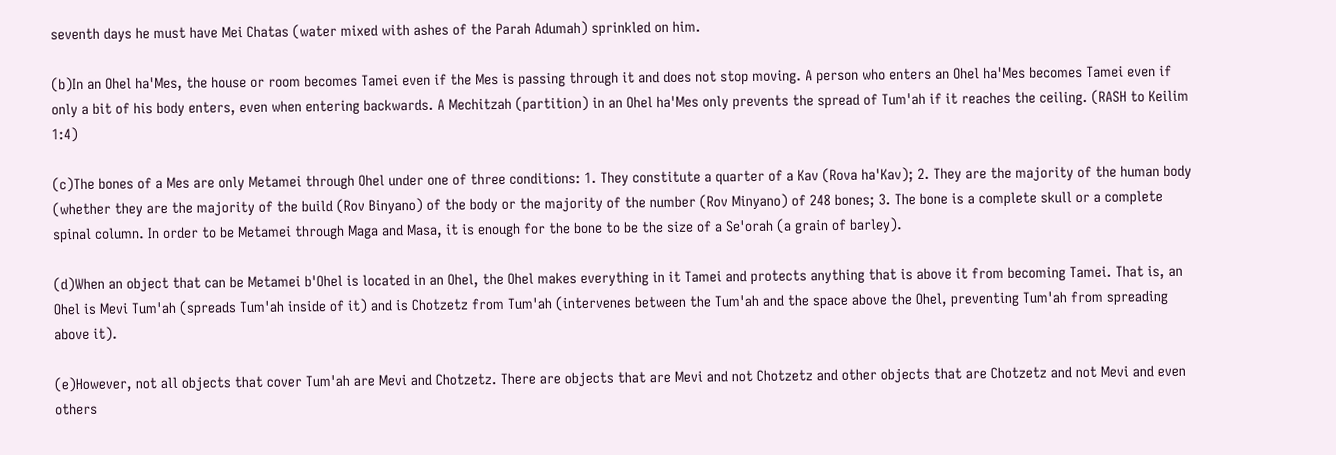seventh days he must have Mei Chatas (water mixed with ashes of the Parah Adumah) sprinkled on him.

(b)In an Ohel ha'Mes, the house or room becomes Tamei even if the Mes is passing through it and does not stop moving. A person who enters an Ohel ha'Mes becomes Tamei even if only a bit of his body enters, even when entering backwards. A Mechitzah (partition) in an Ohel ha'Mes only prevents the spread of Tum'ah if it reaches the ceiling. (RASH to Keilim 1:4)

(c)The bones of a Mes are only Metamei through Ohel under one of three conditions: 1. They constitute a quarter of a Kav (Rova ha'Kav); 2. They are the majority of the human body (whether they are the majority of the build (Rov Binyano) of the body or the majority of the number (Rov Minyano) of 248 bones; 3. The bone is a complete skull or a complete spinal column. In order to be Metamei through Maga and Masa, it is enough for the bone to be the size of a Se'orah (a grain of barley).

(d)When an object that can be Metamei b'Ohel is located in an Ohel, the Ohel makes everything in it Tamei and protects anything that is above it from becoming Tamei. That is, an Ohel is Mevi Tum'ah (spreads Tum'ah inside of it) and is Chotzetz from Tum'ah (intervenes between the Tum'ah and the space above the Ohel, preventing Tum'ah from spreading above it).

(e)However, not all objects that cover Tum'ah are Mevi and Chotzetz. There are objects that are Mevi and not Chotzetz and other objects that are Chotzetz and not Mevi and even others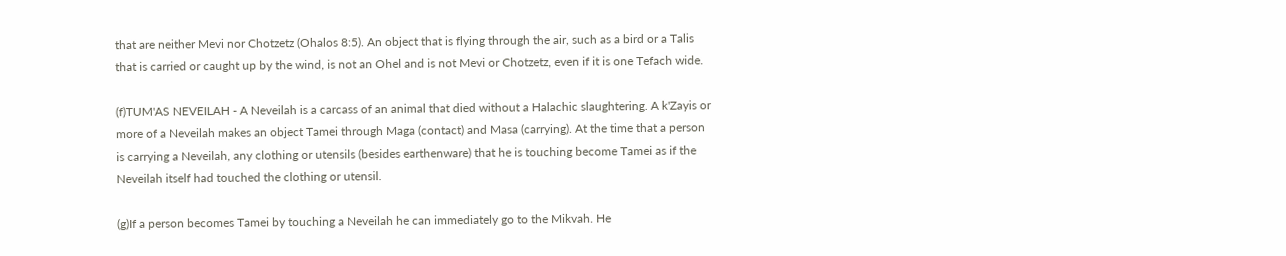that are neither Mevi nor Chotzetz (Ohalos 8:5). An object that is flying through the air, such as a bird or a Talis that is carried or caught up by the wind, is not an Ohel and is not Mevi or Chotzetz, even if it is one Tefach wide.

(f)TUM'AS NEVEILAH - A Neveilah is a carcass of an animal that died without a Halachic slaughtering. A k'Zayis or more of a Neveilah makes an object Tamei through Maga (contact) and Masa (carrying). At the time that a person is carrying a Neveilah, any clothing or utensils (besides earthenware) that he is touching become Tamei as if the Neveilah itself had touched the clothing or utensil.

(g)If a person becomes Tamei by touching a Neveilah he can immediately go to the Mikvah. He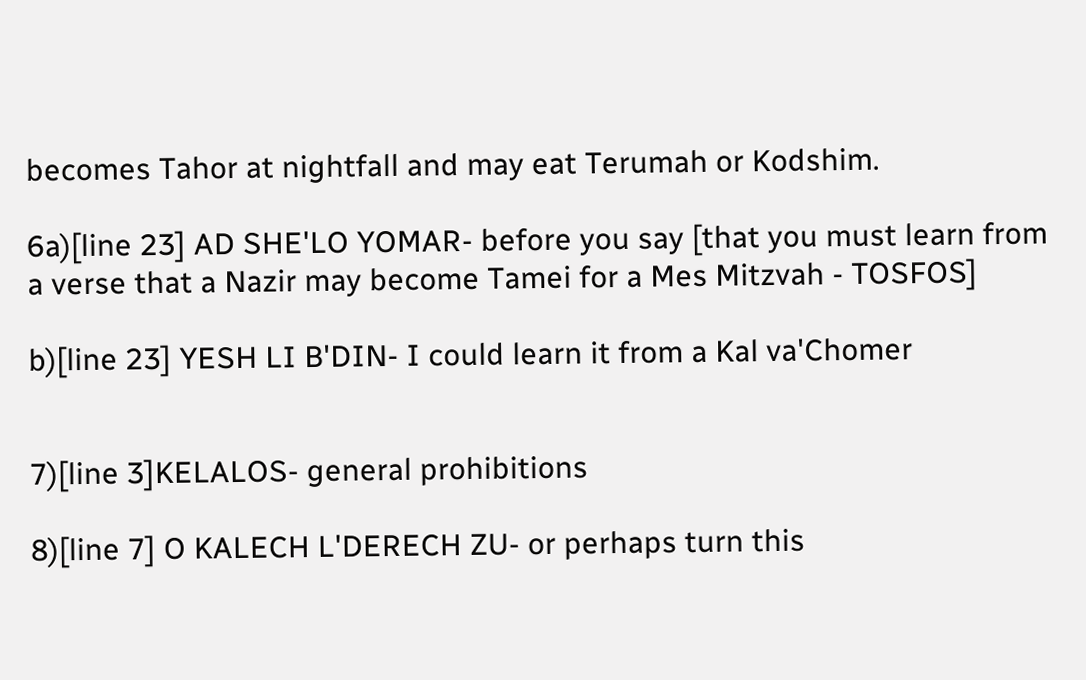becomes Tahor at nightfall and may eat Terumah or Kodshim.

6a)[line 23] AD SHE'LO YOMAR- before you say [that you must learn from a verse that a Nazir may become Tamei for a Mes Mitzvah - TOSFOS]

b)[line 23] YESH LI B'DIN- I could learn it from a Kal va'Chomer


7)[line 3]KELALOS- general prohibitions

8)[line 7] O KALECH L'DERECH ZU- or perhaps turn this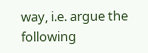way, i.e. argue the following